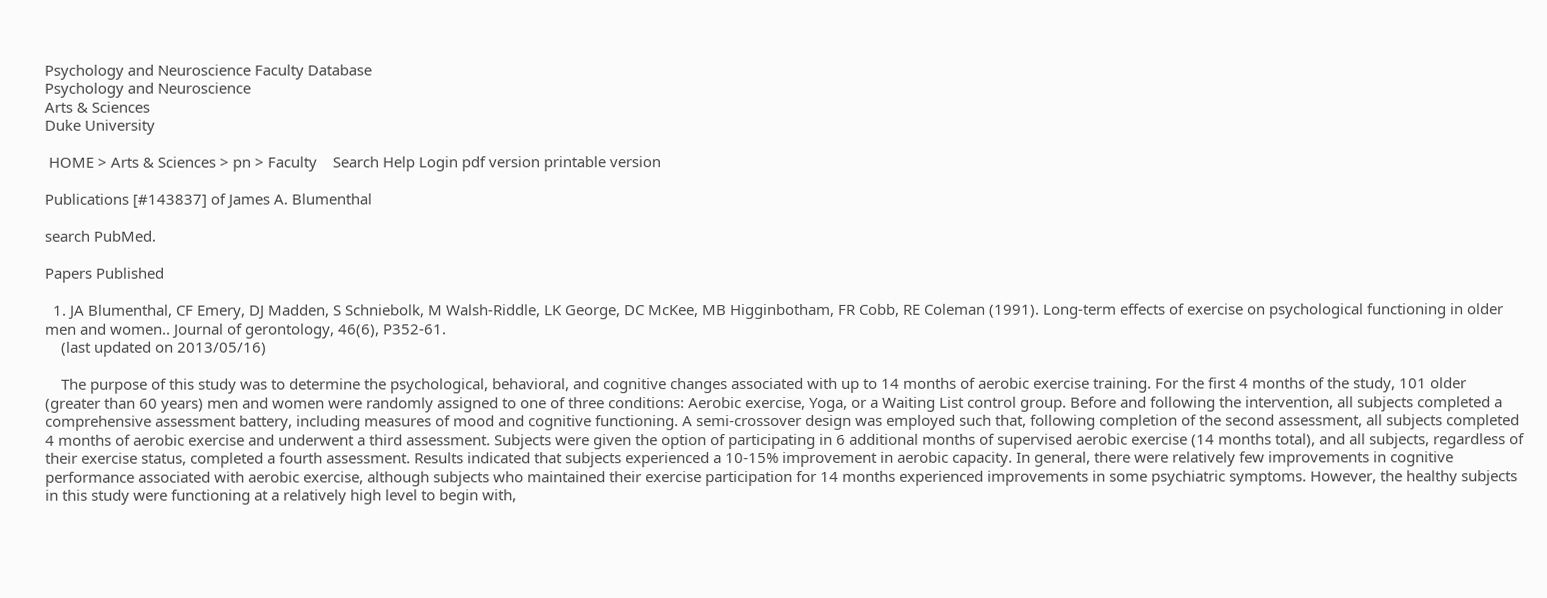Psychology and Neuroscience Faculty Database
Psychology and Neuroscience
Arts & Sciences
Duke University

 HOME > Arts & Sciences > pn > Faculty    Search Help Login pdf version printable version

Publications [#143837] of James A. Blumenthal

search PubMed.

Papers Published

  1. JA Blumenthal, CF Emery, DJ Madden, S Schniebolk, M Walsh-Riddle, LK George, DC McKee, MB Higginbotham, FR Cobb, RE Coleman (1991). Long-term effects of exercise on psychological functioning in older men and women.. Journal of gerontology, 46(6), P352-61.
    (last updated on 2013/05/16)

    The purpose of this study was to determine the psychological, behavioral, and cognitive changes associated with up to 14 months of aerobic exercise training. For the first 4 months of the study, 101 older (greater than 60 years) men and women were randomly assigned to one of three conditions: Aerobic exercise, Yoga, or a Waiting List control group. Before and following the intervention, all subjects completed a comprehensive assessment battery, including measures of mood and cognitive functioning. A semi-crossover design was employed such that, following completion of the second assessment, all subjects completed 4 months of aerobic exercise and underwent a third assessment. Subjects were given the option of participating in 6 additional months of supervised aerobic exercise (14 months total), and all subjects, regardless of their exercise status, completed a fourth assessment. Results indicated that subjects experienced a 10-15% improvement in aerobic capacity. In general, there were relatively few improvements in cognitive performance associated with aerobic exercise, although subjects who maintained their exercise participation for 14 months experienced improvements in some psychiatric symptoms. However, the healthy subjects in this study were functioning at a relatively high level to begin with,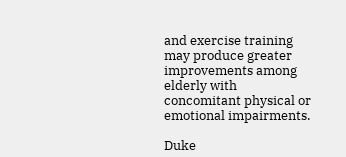and exercise training may produce greater improvements among elderly with concomitant physical or emotional impairments.

Duke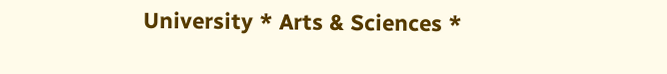University * Arts & Sciences *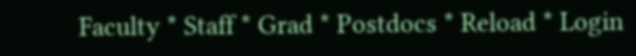Faculty * Staff * Grad * Postdocs * Reload * Login